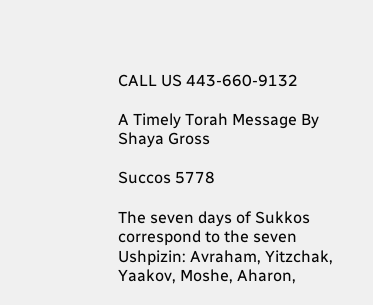CALL US 443-660-9132

A Timely Torah Message By Shaya Gross

Succos 5778

The seven days of Sukkos correspond to the seven Ushpizin: Avraham, Yitzchak, Yaakov, Moshe, Aharon,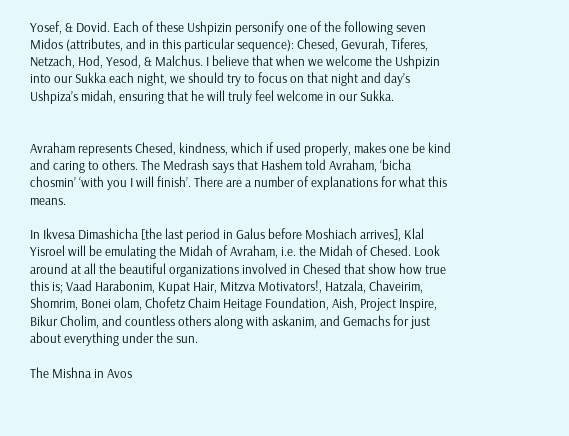Yosef, & Dovid. Each of these Ushpizin personify one of the following seven Midos (attributes, and in this particular sequence): Chesed, Gevurah, Tiferes, Netzach, Hod, Yesod, & Malchus. I believe that when we welcome the Ushpizin into our Sukka each night, we should try to focus on that night and day’s Ushpiza’s midah, ensuring that he will truly feel welcome in our Sukka.


Avraham represents Chesed, kindness, which if used properly, makes one be kind and caring to others. The Medrash says that Hashem told Avraham, ‘bicha chosmin’ ‘with you I will finish’. There are a number of explanations for what this means.

In Ikvesa Dimashicha [the last period in Galus before Moshiach arrives], Klal Yisroel will be emulating the Midah of Avraham, i.e. the Midah of Chesed. Look around at all the beautiful organizations involved in Chesed that show how true this is; Vaad Harabonim, Kupat Hair, Mitzva Motivators!, Hatzala, Chaveirim, Shomrim, Bonei olam, Chofetz Chaim Heitage Foundation, Aish, Project Inspire, Bikur Cholim, and countless others along with askanim, and Gemachs for just about everything under the sun.

The Mishna in Avos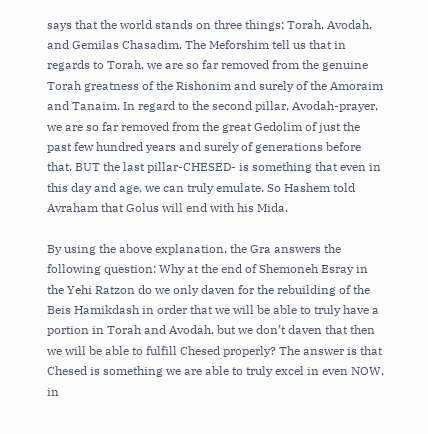says that the world stands on three things; Torah, Avodah, and Gemilas Chasadim. The Meforshim tell us that in regards to Torah, we are so far removed from the genuine Torah greatness of the Rishonim and surely of the Amoraim and Tanaim. In regard to the second pillar, Avodah-prayer, we are so far removed from the great Gedolim of just the past few hundred years and surely of generations before that. BUT the last pillar-CHESED- is something that even in this day and age, we can truly emulate. So Hashem told Avraham that Golus will end with his Mida.

By using the above explanation, the Gra answers the following question: Why at the end of Shemoneh Esray in the Yehi Ratzon do we only daven for the rebuilding of the Beis Hamikdash in order that we will be able to truly have a portion in Torah and Avodah, but we don’t daven that then we will be able to fulfill Chesed properly? The answer is that Chesed is something we are able to truly excel in even NOW, in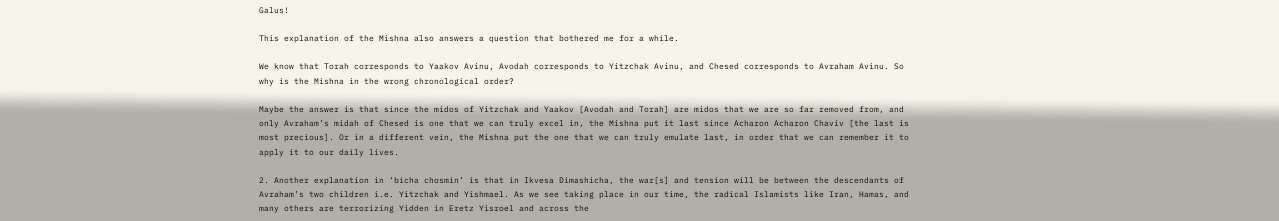Galus!

This explanation of the Mishna also answers a question that bothered me for a while.

We know that Torah corresponds to Yaakov Avinu, Avodah corresponds to Yitzchak Avinu, and Chesed corresponds to Avraham Avinu. So why is the Mishna in the wrong chronological order?

Maybe the answer is that since the midos of Yitzchak and Yaakov [Avodah and Torah] are midos that we are so far removed from, and only Avraham’s midah of Chesed is one that we can truly excel in, the Mishna put it last since Acharon Acharon Chaviv [the last is most precious]. Or in a different vein, the Mishna put the one that we can truly emulate last, in order that we can remember it to apply it to our daily lives.

2. Another explanation in ‘bicha chosmin’ is that in Ikvesa Dimashicha, the war[s] and tension will be between the descendants of Avraham’s two children i.e. Yitzchak and Yishmael. As we see taking place in our time, the radical Islamists like Iran, Hamas, and many others are terrorizing Yidden in Eretz Yisroel and across the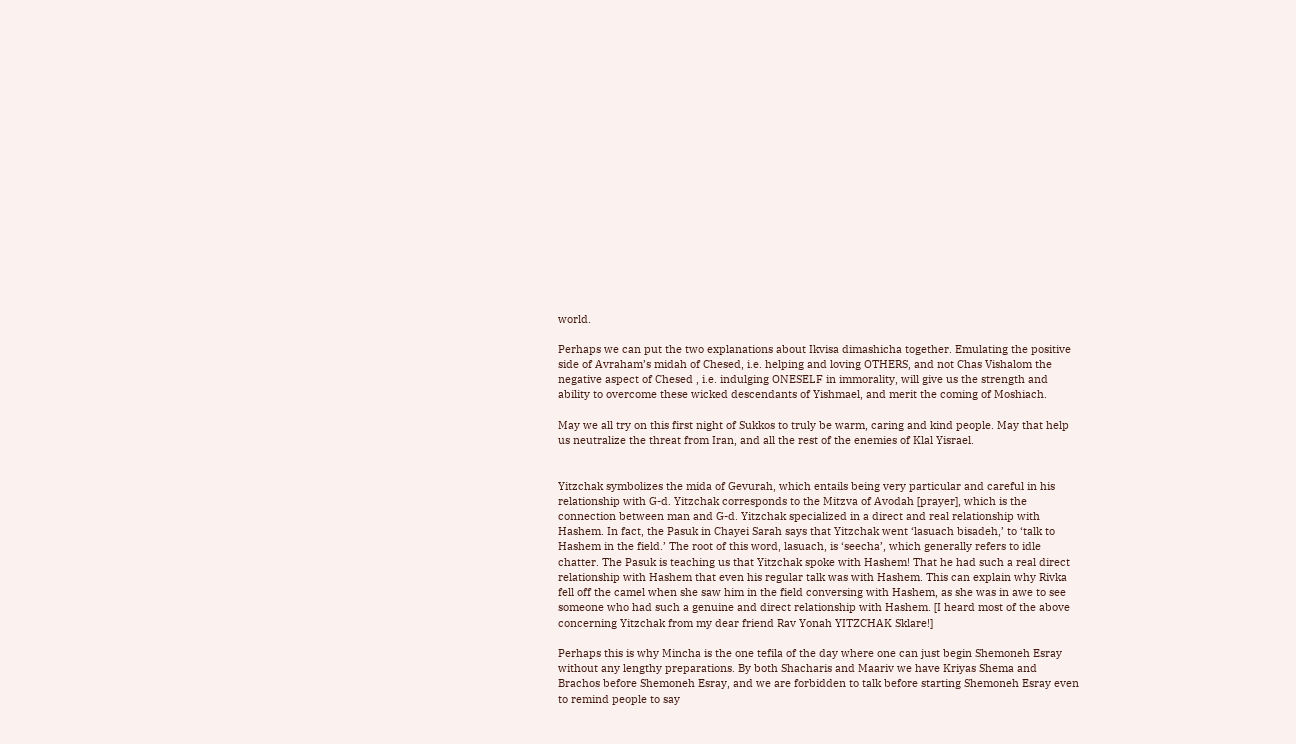world.

Perhaps we can put the two explanations about Ikvisa dimashicha together. Emulating the positive side of Avraham’s midah of Chesed, i.e. helping and loving OTHERS, and not Chas Vishalom the negative aspect of Chesed , i.e. indulging ONESELF in immorality, will give us the strength and ability to overcome these wicked descendants of Yishmael, and merit the coming of Moshiach.

May we all try on this first night of Sukkos to truly be warm, caring and kind people. May that help us neutralize the threat from Iran, and all the rest of the enemies of Klal Yisrael.


Yitzchak symbolizes the mida of Gevurah, which entails being very particular and careful in his relationship with G-d. Yitzchak corresponds to the Mitzva of Avodah [prayer], which is the connection between man and G-d. Yitzchak specialized in a direct and real relationship with Hashem. In fact, the Pasuk in Chayei Sarah says that Yitzchak went ‘lasuach bisadeh,’ to ‘talk to Hashem in the field.’ The root of this word, lasuach, is ‘seecha’, which generally refers to idle chatter. The Pasuk is teaching us that Yitzchak spoke with Hashem! That he had such a real direct relationship with Hashem that even his regular talk was with Hashem. This can explain why Rivka fell off the camel when she saw him in the field conversing with Hashem, as she was in awe to see someone who had such a genuine and direct relationship with Hashem. [I heard most of the above concerning Yitzchak from my dear friend Rav Yonah YITZCHAK Sklare!]

Perhaps this is why Mincha is the one tefila of the day where one can just begin Shemoneh Esray without any lengthy preparations. By both Shacharis and Maariv we have Kriyas Shema and Brachos before Shemoneh Esray, and we are forbidden to talk before starting Shemoneh Esray even to remind people to say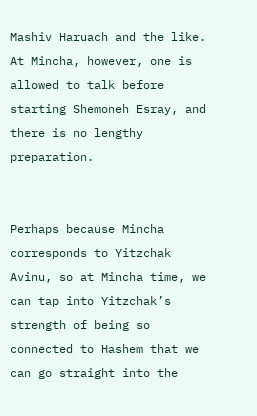Mashiv Haruach and the like. At Mincha, however, one is allowed to talk before starting Shemoneh Esray, and there is no lengthy preparation.


Perhaps because Mincha corresponds to Yitzchak Avinu, so at Mincha time, we can tap into Yitzchak’s strength of being so connected to Hashem that we can go straight into the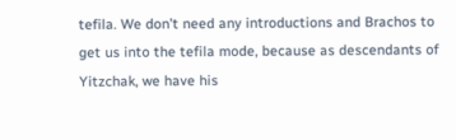tefila. We don’t need any introductions and Brachos to get us into the tefila mode, because as descendants of Yitzchak, we have his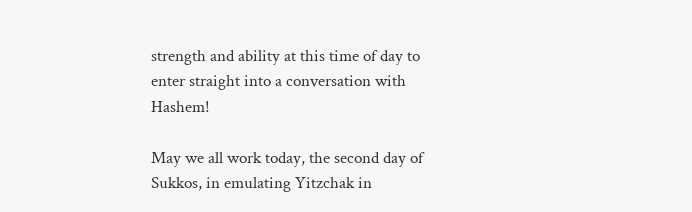strength and ability at this time of day to enter straight into a conversation with Hashem!

May we all work today, the second day of Sukkos, in emulating Yitzchak in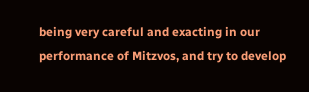being very careful and exacting in our performance of Mitzvos, and try to develop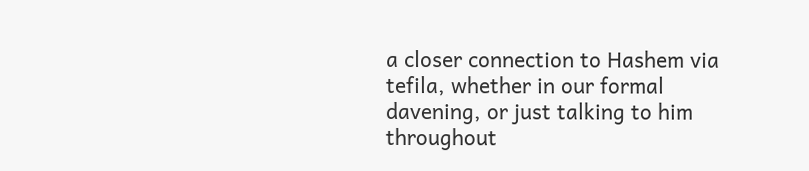a closer connection to Hashem via tefila, whether in our formal davening, or just talking to him throughout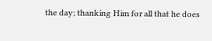the day; thanking Him for all that he does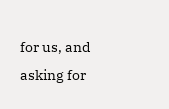for us, and asking for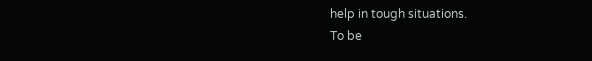help in tough situations.
To be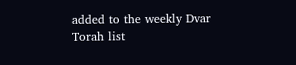added to the weekly Dvar Torah list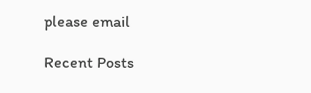please email

Recent Posts